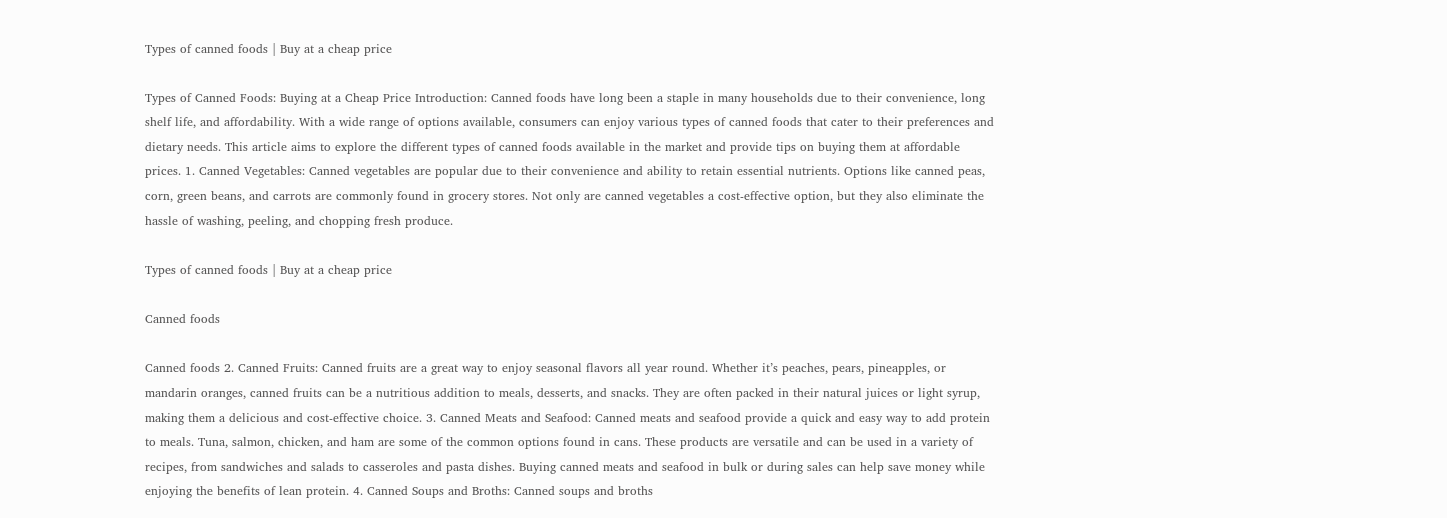Types of canned foods | Buy at a cheap price

Types of Canned Foods: Buying at a Cheap Price Introduction: Canned foods have long been a staple in many households due to their convenience, long shelf life, and affordability. With a wide range of options available, consumers can enjoy various types of canned foods that cater to their preferences and dietary needs. This article aims to explore the different types of canned foods available in the market and provide tips on buying them at affordable prices. 1. Canned Vegetables: Canned vegetables are popular due to their convenience and ability to retain essential nutrients. Options like canned peas, corn, green beans, and carrots are commonly found in grocery stores. Not only are canned vegetables a cost-effective option, but they also eliminate the hassle of washing, peeling, and chopping fresh produce.

Types of canned foods | Buy at a cheap price

Canned foods

Canned foods 2. Canned Fruits: Canned fruits are a great way to enjoy seasonal flavors all year round. Whether it’s peaches, pears, pineapples, or mandarin oranges, canned fruits can be a nutritious addition to meals, desserts, and snacks. They are often packed in their natural juices or light syrup, making them a delicious and cost-effective choice. 3. Canned Meats and Seafood: Canned meats and seafood provide a quick and easy way to add protein to meals. Tuna, salmon, chicken, and ham are some of the common options found in cans. These products are versatile and can be used in a variety of recipes, from sandwiches and salads to casseroles and pasta dishes. Buying canned meats and seafood in bulk or during sales can help save money while enjoying the benefits of lean protein. 4. Canned Soups and Broths: Canned soups and broths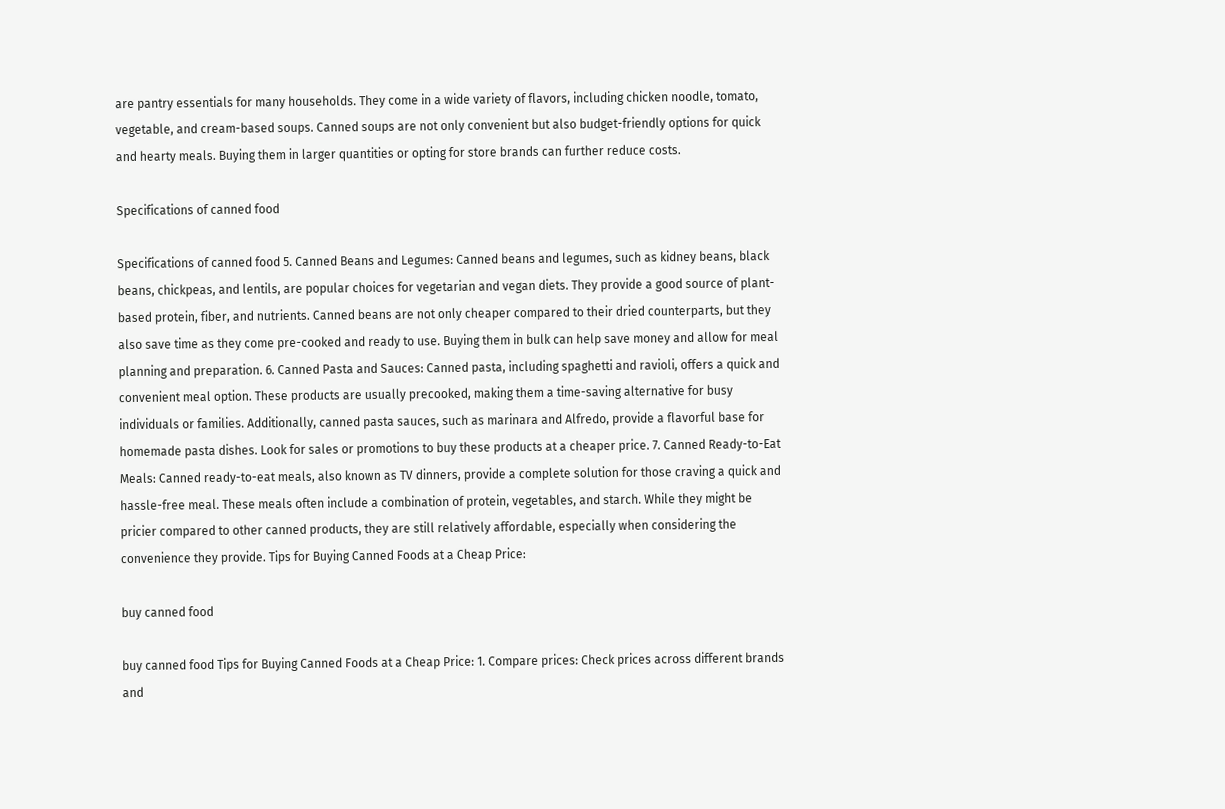are pantry essentials for many households. They come in a wide variety of flavors, including chicken noodle, tomato, vegetable, and cream-based soups. Canned soups are not only convenient but also budget-friendly options for quick and hearty meals. Buying them in larger quantities or opting for store brands can further reduce costs.

Specifications of canned food

Specifications of canned food 5. Canned Beans and Legumes: Canned beans and legumes, such as kidney beans, black beans, chickpeas, and lentils, are popular choices for vegetarian and vegan diets. They provide a good source of plant-based protein, fiber, and nutrients. Canned beans are not only cheaper compared to their dried counterparts, but they also save time as they come pre-cooked and ready to use. Buying them in bulk can help save money and allow for meal planning and preparation. 6. Canned Pasta and Sauces: Canned pasta, including spaghetti and ravioli, offers a quick and convenient meal option. These products are usually precooked, making them a time-saving alternative for busy individuals or families. Additionally, canned pasta sauces, such as marinara and Alfredo, provide a flavorful base for homemade pasta dishes. Look for sales or promotions to buy these products at a cheaper price. 7. Canned Ready-to-Eat Meals: Canned ready-to-eat meals, also known as TV dinners, provide a complete solution for those craving a quick and hassle-free meal. These meals often include a combination of protein, vegetables, and starch. While they might be pricier compared to other canned products, they are still relatively affordable, especially when considering the convenience they provide. Tips for Buying Canned Foods at a Cheap Price:

buy canned food

buy canned food Tips for Buying Canned Foods at a Cheap Price: 1. Compare prices: Check prices across different brands and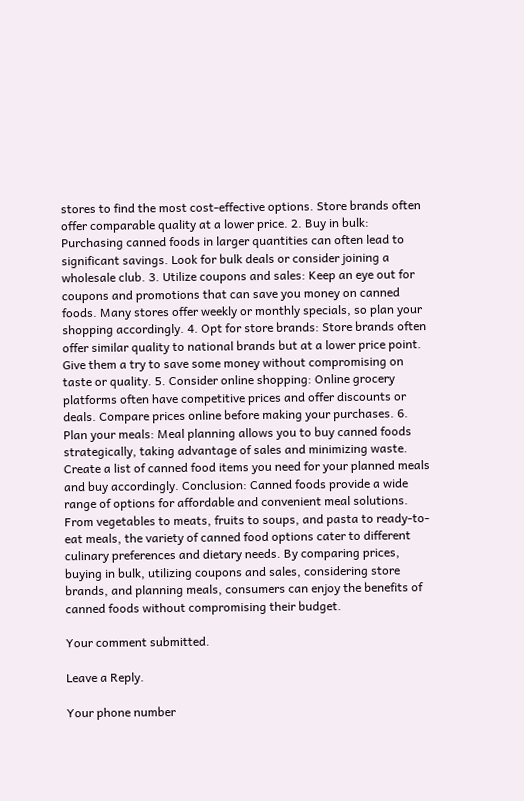stores to find the most cost-effective options. Store brands often offer comparable quality at a lower price. 2. Buy in bulk: Purchasing canned foods in larger quantities can often lead to significant savings. Look for bulk deals or consider joining a wholesale club. 3. Utilize coupons and sales: Keep an eye out for coupons and promotions that can save you money on canned foods. Many stores offer weekly or monthly specials, so plan your shopping accordingly. 4. Opt for store brands: Store brands often offer similar quality to national brands but at a lower price point. Give them a try to save some money without compromising on taste or quality. 5. Consider online shopping: Online grocery platforms often have competitive prices and offer discounts or deals. Compare prices online before making your purchases. 6. Plan your meals: Meal planning allows you to buy canned foods strategically, taking advantage of sales and minimizing waste. Create a list of canned food items you need for your planned meals and buy accordingly. Conclusion: Canned foods provide a wide range of options for affordable and convenient meal solutions. From vegetables to meats, fruits to soups, and pasta to ready-to-eat meals, the variety of canned food options cater to different culinary preferences and dietary needs. By comparing prices, buying in bulk, utilizing coupons and sales, considering store brands, and planning meals, consumers can enjoy the benefits of canned foods without compromising their budget.

Your comment submitted.

Leave a Reply.

Your phone number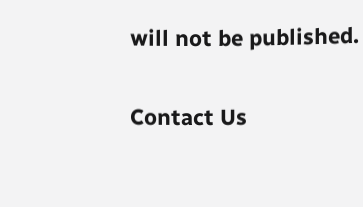will not be published.

Contact Us